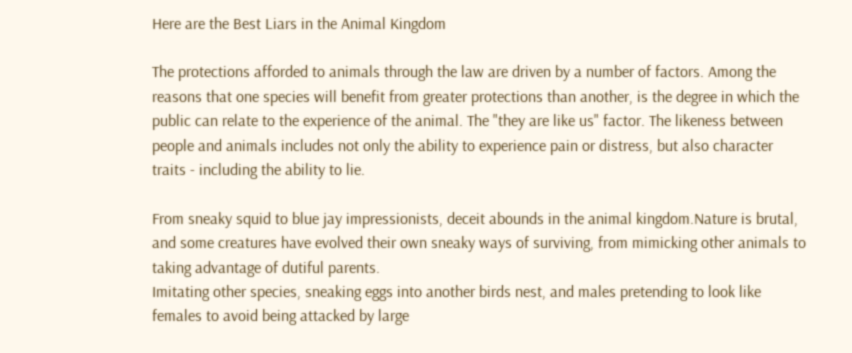Here are the Best Liars in the Animal Kingdom

The protections afforded to animals through the law are driven by a number of factors. Among the reasons that one species will benefit from greater protections than another, is the degree in which the public can relate to the experience of the animal. The "they are like us" factor. The likeness between people and animals includes not only the ability to experience pain or distress, but also character traits - including the ability to lie.

From sneaky squid to blue jay impressionists, deceit abounds in the animal kingdom.Nature is brutal, and some creatures have evolved their own sneaky ways of surviving, from mimicking other animals to taking advantage of dutiful parents.
Imitating other species, sneaking eggs into another birds nest, and males pretending to look like females to avoid being attacked by large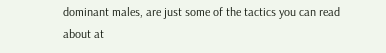dominant males, are just some of the tactics you can read about at